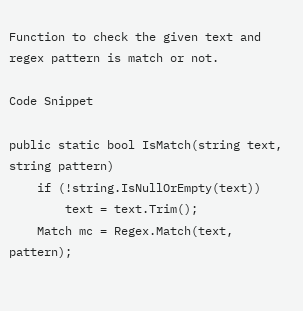Function to check the given text and regex pattern is match or not.

Code Snippet

public static bool IsMatch(string text, string pattern)
    if (!string.IsNullOrEmpty(text))
        text = text.Trim();
    Match mc = Regex.Match(text, pattern);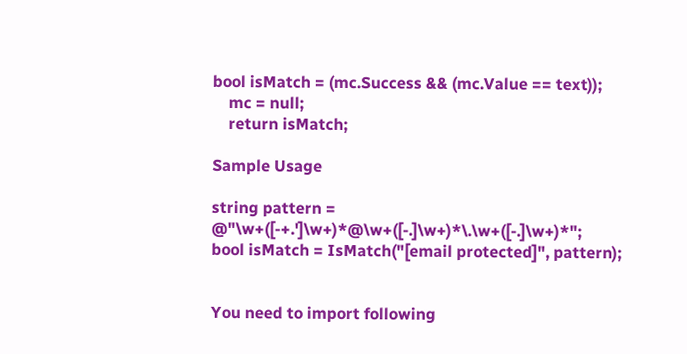bool isMatch = (mc.Success && (mc.Value == text));
    mc = null;
    return isMatch;

Sample Usage

string pattern = @"\w+([-+.']\w+)*@\w+([-.]\w+)*\.\w+([-.]\w+)*";
bool isMatch = IsMatch("[email protected]", pattern);


You need to import following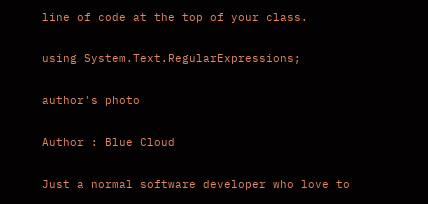line of code at the top of your class.

using System.Text.RegularExpressions;

author's photo

Author : Blue Cloud

Just a normal software developer who love to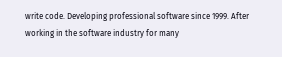write code. Developing professional software since 1999. After working in the software industry for many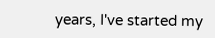years, I've started my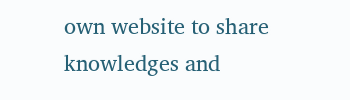own website to share knowledges and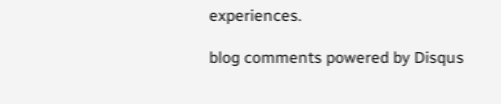experiences.

blog comments powered by Disqus